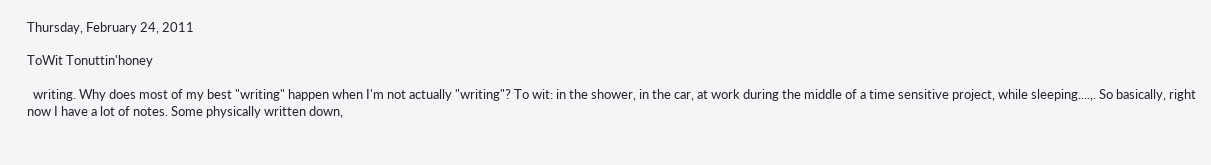Thursday, February 24, 2011

ToWit Tonuttin'honey

  writing. Why does most of my best "writing" happen when I'm not actually "writing"? To wit: in the shower, in the car, at work during the middle of a time sensitive project, while sleeping....,. So basically, right now I have a lot of notes. Some physically written down,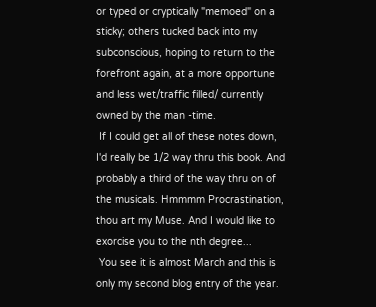or typed or cryptically "memoed" on a sticky; others tucked back into my subconscious, hoping to return to the forefront again, at a more opportune and less wet/traffic filled/ currently owned by the man -time.
 If I could get all of these notes down, I'd really be 1/2 way thru this book. And probably a third of the way thru on of the musicals. Hmmmm Procrastination, thou art my Muse. And I would like to exorcise you to the nth degree...
 You see it is almost March and this is only my second blog entry of the year.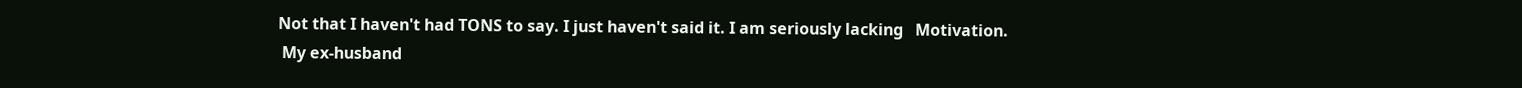Not that I haven't had TONS to say. I just haven't said it. I am seriously lacking   Motivation.
 My ex-husband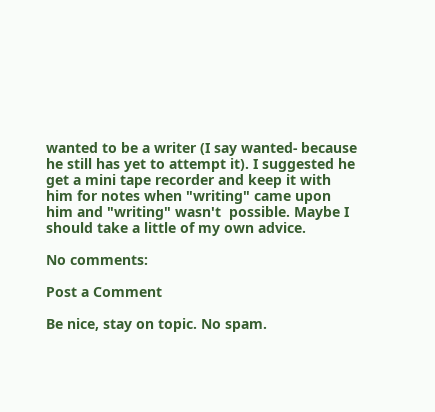wanted to be a writer (I say wanted- because he still has yet to attempt it). I suggested he get a mini tape recorder and keep it with him for notes when "writing" came upon him and "writing" wasn't  possible. Maybe I should take a little of my own advice.

No comments:

Post a Comment

Be nice, stay on topic. No spam.